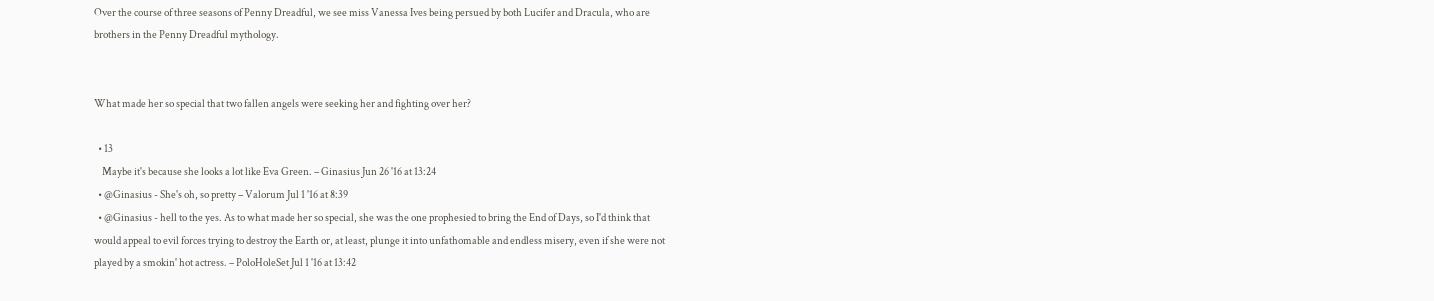Over the course of three seasons of Penny Dreadful, we see miss Vanessa Ives being persued by both Lucifer and Dracula, who are brothers in the Penny Dreadful mythology.


What made her so special that two fallen angels were seeking her and fighting over her?

  • 13
    Maybe it's because she looks a lot like Eva Green. – Ginasius Jun 26 '16 at 13:24
  • @Ginasius - She's oh, so pretty – Valorum Jul 1 '16 at 8:39
  • @Ginasius - hell to the yes. As to what made her so special, she was the one prophesied to bring the End of Days, so I'd think that would appeal to evil forces trying to destroy the Earth or, at least, plunge it into unfathomable and endless misery, even if she were not played by a smokin' hot actress. – PoloHoleSet Jul 1 '16 at 13:42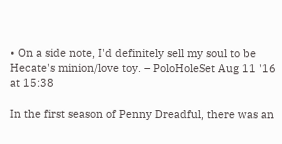• On a side note, I'd definitely sell my soul to be Hecate's minion/love toy. – PoloHoleSet Aug 11 '16 at 15:38

In the first season of Penny Dreadful, there was an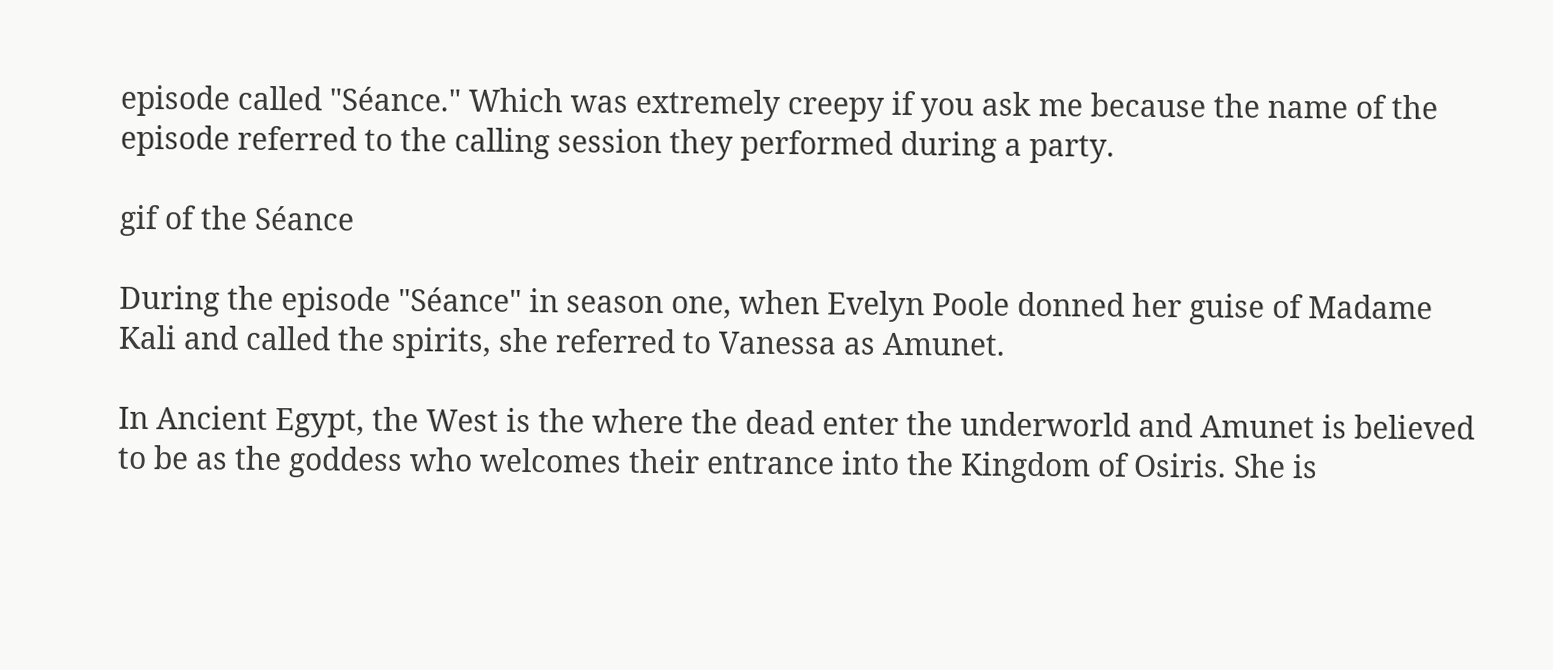episode called "Séance." Which was extremely creepy if you ask me because the name of the episode referred to the calling session they performed during a party.

gif of the Séance

During the episode "Séance" in season one, when Evelyn Poole donned her guise of Madame Kali and called the spirits, she referred to Vanessa as Amunet.

In Ancient Egypt, the West is the where the dead enter the underworld and Amunet is believed to be as the goddess who welcomes their entrance into the Kingdom of Osiris. She is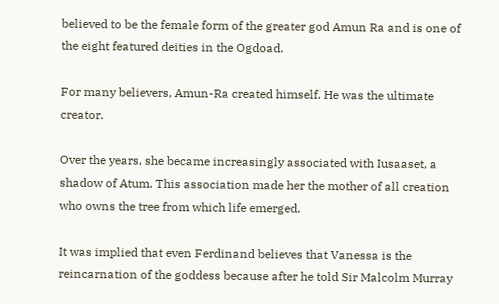believed to be the female form of the greater god Amun Ra and is one of the eight featured deities in the Ogdoad.

For many believers, Amun-Ra created himself. He was the ultimate creator.

Over the years, she became increasingly associated with Iusaaset, a shadow of Atum. This association made her the mother of all creation who owns the tree from which life emerged.

It was implied that even Ferdinand believes that Vanessa is the reincarnation of the goddess because after he told Sir Malcolm Murray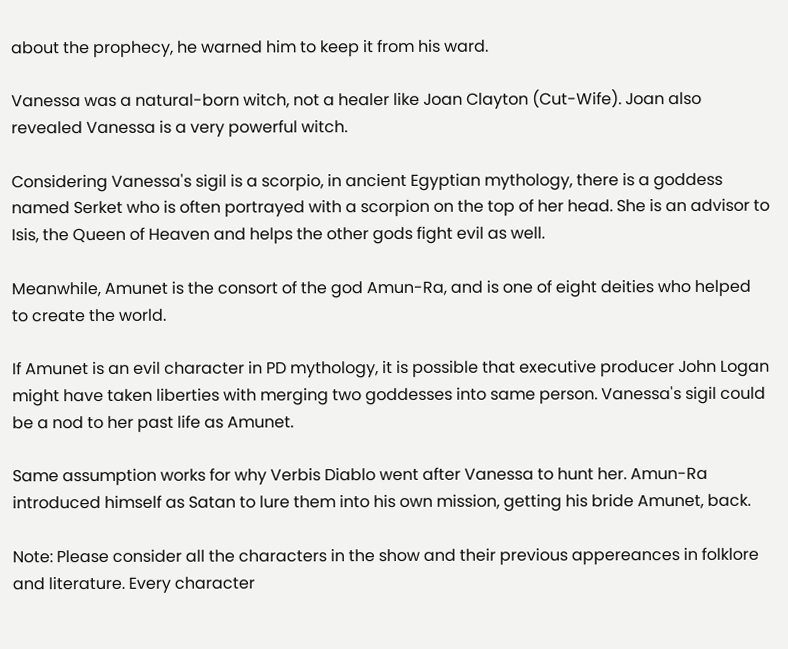about the prophecy, he warned him to keep it from his ward.

Vanessa was a natural-born witch, not a healer like Joan Clayton (Cut-Wife). Joan also revealed Vanessa is a very powerful witch.

Considering Vanessa's sigil is a scorpio, in ancient Egyptian mythology, there is a goddess named Serket who is often portrayed with a scorpion on the top of her head. She is an advisor to Isis, the Queen of Heaven and helps the other gods fight evil as well.

Meanwhile, Amunet is the consort of the god Amun-Ra, and is one of eight deities who helped to create the world.

If Amunet is an evil character in PD mythology, it is possible that executive producer John Logan might have taken liberties with merging two goddesses into same person. Vanessa's sigil could be a nod to her past life as Amunet.

Same assumption works for why Verbis Diablo went after Vanessa to hunt her. Amun-Ra introduced himself as Satan to lure them into his own mission, getting his bride Amunet, back.

Note: Please consider all the characters in the show and their previous appereances in folklore and literature. Every character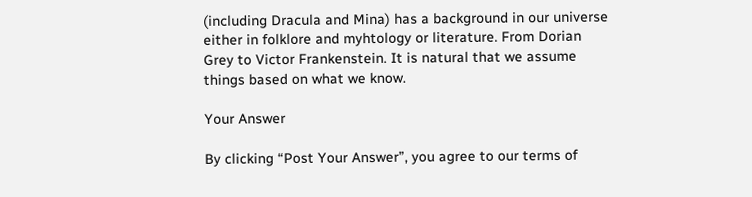(including Dracula and Mina) has a background in our universe either in folklore and myhtology or literature. From Dorian Grey to Victor Frankenstein. It is natural that we assume things based on what we know.

Your Answer

By clicking “Post Your Answer”, you agree to our terms of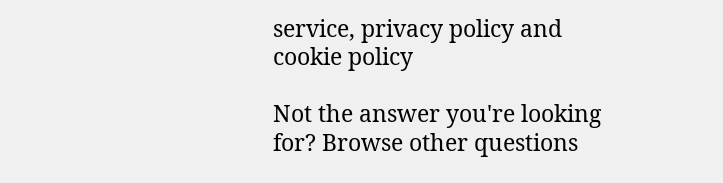service, privacy policy and cookie policy

Not the answer you're looking for? Browse other questions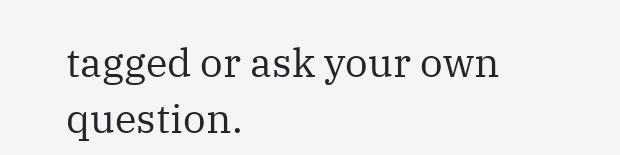tagged or ask your own question.